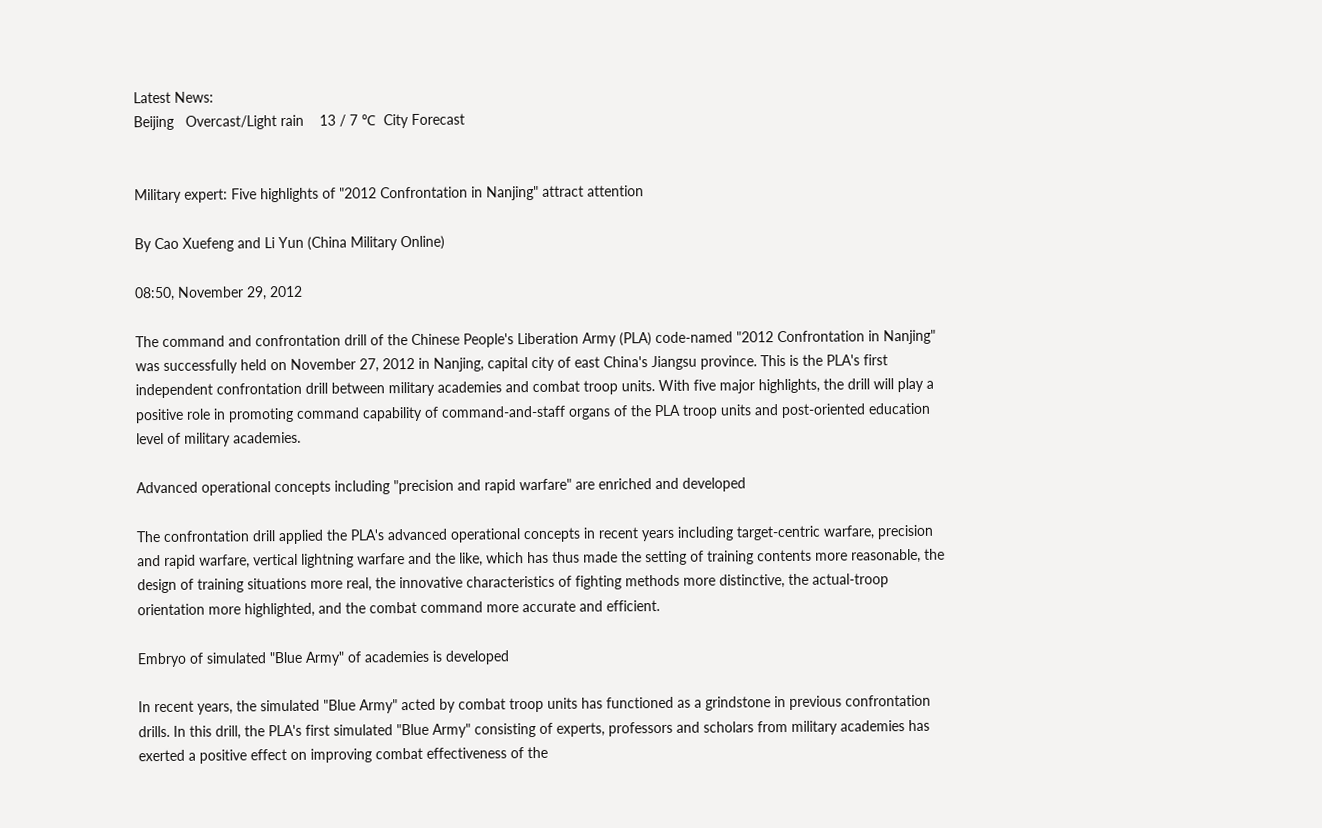Latest News:
Beijing   Overcast/Light rain    13 / 7 ℃  City Forecast


Military expert: Five highlights of "2012 Confrontation in Nanjing" attract attention

By Cao Xuefeng and Li Yun (China Military Online)

08:50, November 29, 2012

The command and confrontation drill of the Chinese People's Liberation Army (PLA) code-named "2012 Confrontation in Nanjing" was successfully held on November 27, 2012 in Nanjing, capital city of east China's Jiangsu province. This is the PLA's first independent confrontation drill between military academies and combat troop units. With five major highlights, the drill will play a positive role in promoting command capability of command-and-staff organs of the PLA troop units and post-oriented education level of military academies.

Advanced operational concepts including "precision and rapid warfare" are enriched and developed

The confrontation drill applied the PLA's advanced operational concepts in recent years including target-centric warfare, precision and rapid warfare, vertical lightning warfare and the like, which has thus made the setting of training contents more reasonable, the design of training situations more real, the innovative characteristics of fighting methods more distinctive, the actual-troop orientation more highlighted, and the combat command more accurate and efficient.

Embryo of simulated "Blue Army" of academies is developed

In recent years, the simulated "Blue Army" acted by combat troop units has functioned as a grindstone in previous confrontation drills. In this drill, the PLA's first simulated "Blue Army" consisting of experts, professors and scholars from military academies has exerted a positive effect on improving combat effectiveness of the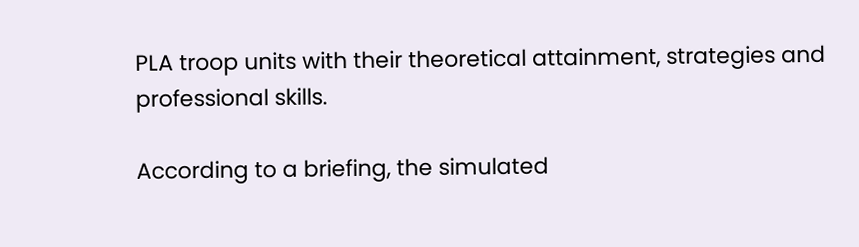PLA troop units with their theoretical attainment, strategies and professional skills.

According to a briefing, the simulated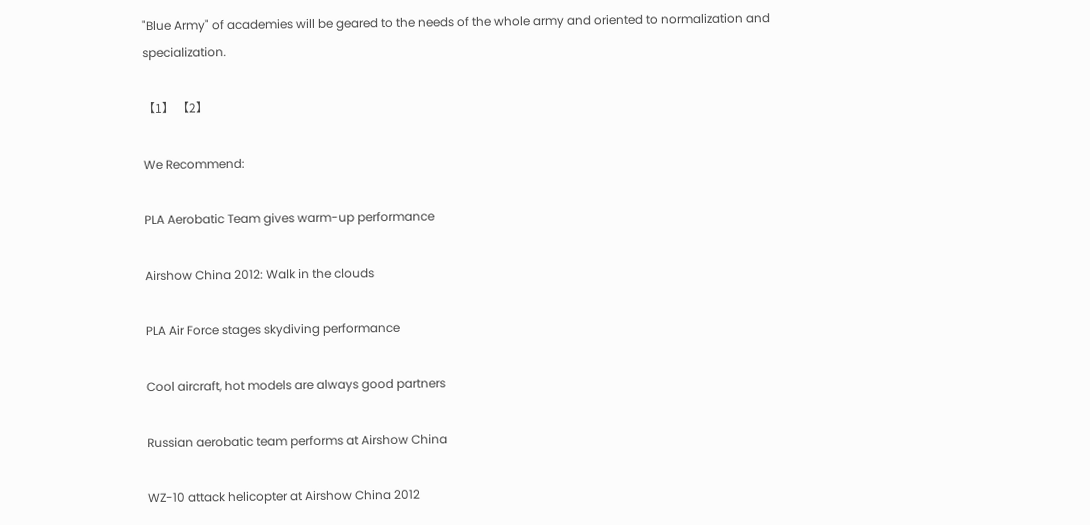"Blue Army" of academies will be geared to the needs of the whole army and oriented to normalization and specialization.

【1】 【2】

We Recommend:

PLA Aerobatic Team gives warm-up performance

Airshow China 2012: Walk in the clouds

PLA Air Force stages skydiving performance

Cool aircraft, hot models are always good partners

Russian aerobatic team performs at Airshow China

WZ-10 attack helicopter at Airshow China 2012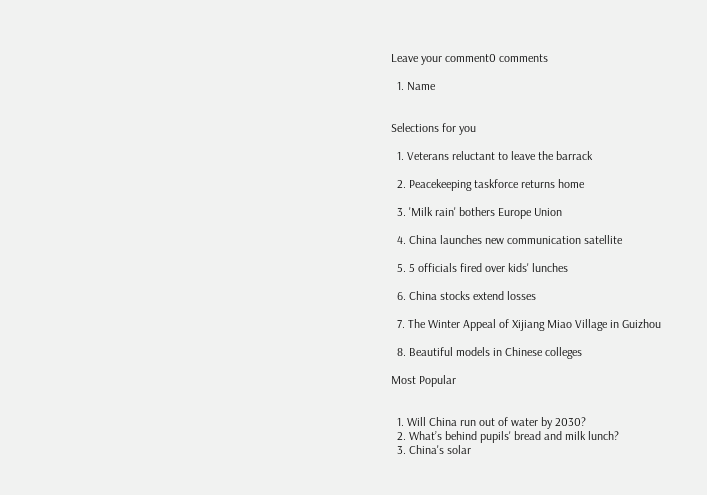Leave your comment0 comments

  1. Name


Selections for you

  1. Veterans reluctant to leave the barrack

  2. Peacekeeping taskforce returns home

  3. 'Milk rain' bothers Europe Union

  4. China launches new communication satellite

  5. 5 officials fired over kids' lunches

  6. China stocks extend losses

  7. The Winter Appeal of Xijiang Miao Village in Guizhou

  8. Beautiful models in Chinese colleges

Most Popular


  1. Will China run out of water by 2030?
  2. What’s behind pupils' bread and milk lunch?
  3. China's solar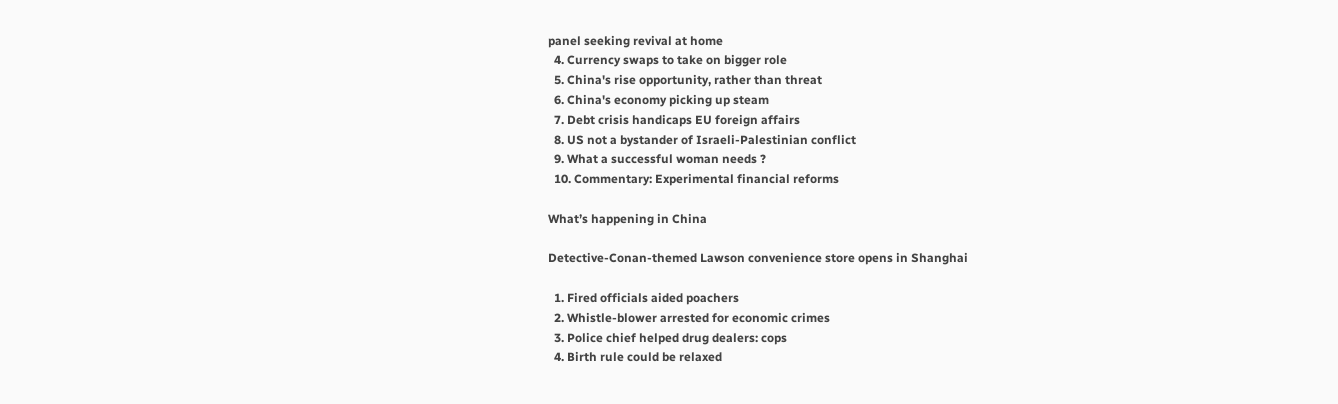panel seeking revival at home
  4. Currency swaps to take on bigger role
  5. China's rise opportunity, rather than threat
  6. China's economy picking up steam
  7. Debt crisis handicaps EU foreign affairs
  8. US not a bystander of Israeli-Palestinian conflict
  9. What a successful woman needs ?
  10. Commentary: Experimental financial reforms

What’s happening in China

Detective-Conan-themed Lawson convenience store opens in Shanghai

  1. Fired officials aided poachers
  2. Whistle-blower arrested for economic crimes
  3. Police chief helped drug dealers: cops
  4. Birth rule could be relaxed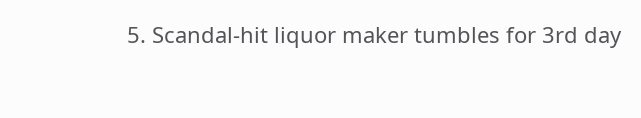5. Scandal-hit liquor maker tumbles for 3rd day